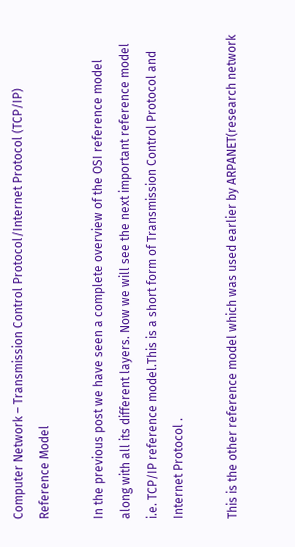Computer Network – Transmission Control Protocol/Internet Protocol (TCP/IP) Reference Model

In the previous post we have seen a complete overview of the OSI reference model along with all its different layers. Now we will see the next important reference model i.e. TCP/IP reference model.This is a short form of Transmission Control Protocol and Internet Protocol .

This is the other reference model which was used earlier by ARPANET(research network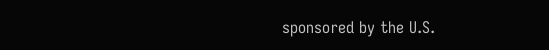sponsored by the U.S.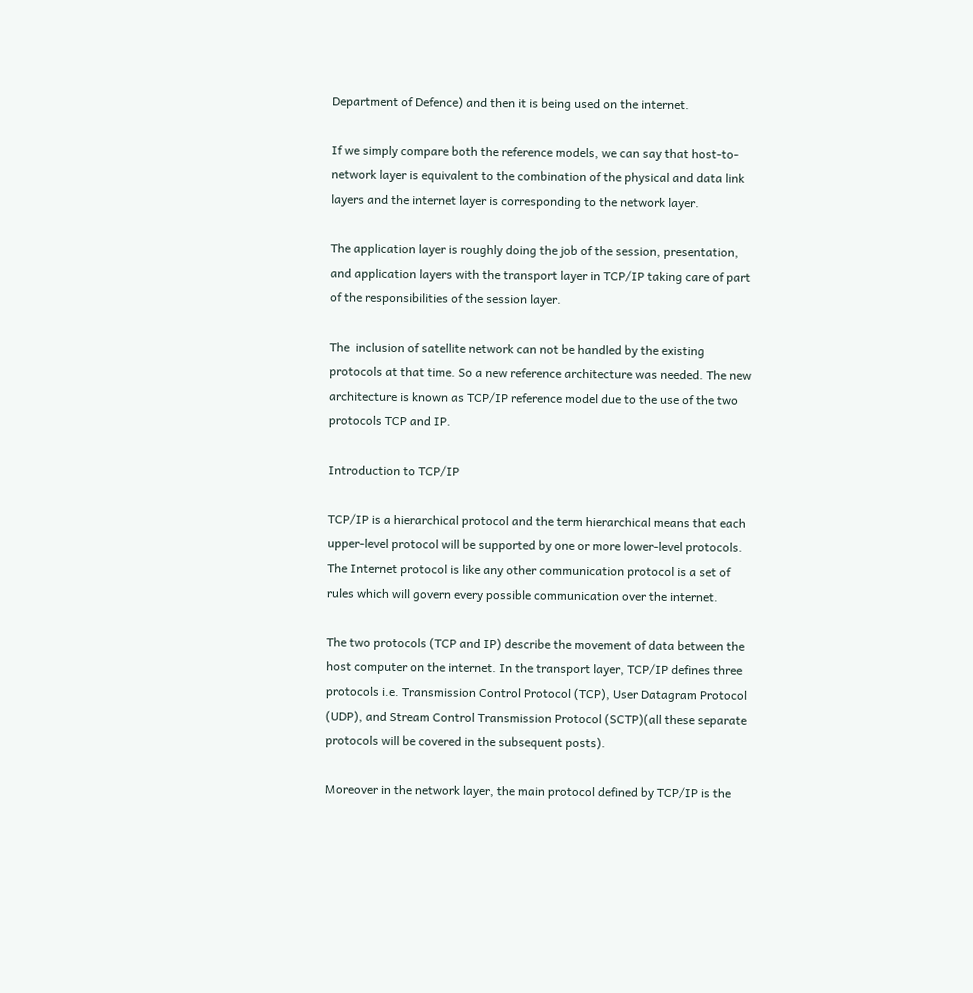Department of Defence) and then it is being used on the internet.

If we simply compare both the reference models, we can say that host-to-network layer is equivalent to the combination of the physical and data link layers and the internet layer is corresponding to the network layer.

The application layer is roughly doing the job of the session, presentation, and application layers with the transport layer in TCP/IP taking care of part of the responsibilities of the session layer.

The  inclusion of satellite network can not be handled by the existing protocols at that time. So a new reference architecture was needed. The new architecture is known as TCP/IP reference model due to the use of the two protocols TCP and IP.

Introduction to TCP/IP

TCP/IP is a hierarchical protocol and the term hierarchical means that each upper-level protocol will be supported by one or more lower-level protocols. The Internet protocol is like any other communication protocol is a set of rules which will govern every possible communication over the internet.

The two protocols (TCP and IP) describe the movement of data between the host computer on the internet. In the transport layer, TCP/IP defines three protocols i.e. Transmission Control Protocol (TCP), User Datagram Protocol (UDP), and Stream Control Transmission Protocol (SCTP)(all these separate protocols will be covered in the subsequent posts).

Moreover in the network layer, the main protocol defined by TCP/IP is the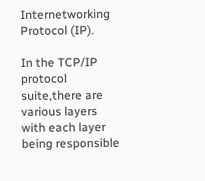Internetworking Protocol (IP).

In the TCP/IP protocol suite,there are various layers with each layer being responsible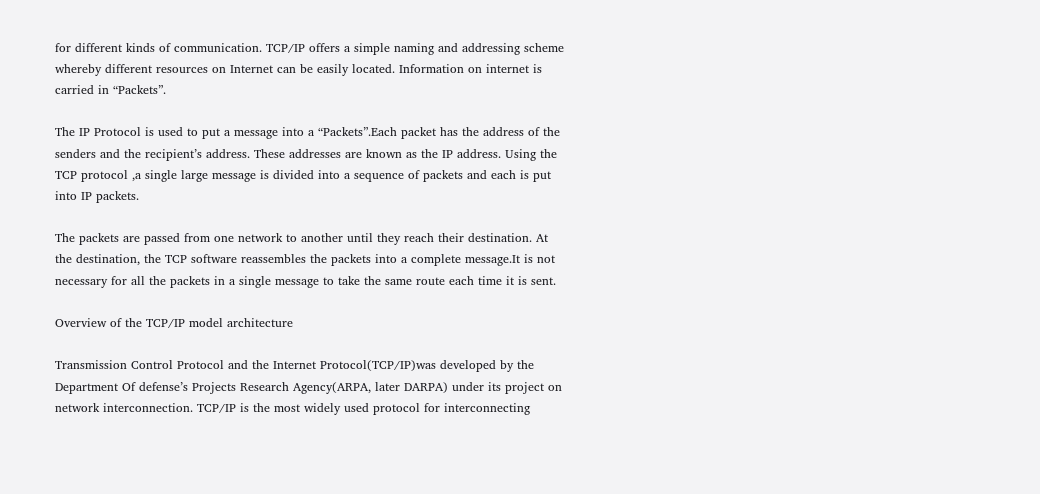for different kinds of communication. TCP/IP offers a simple naming and addressing scheme whereby different resources on Internet can be easily located. Information on internet is carried in “Packets”.

The IP Protocol is used to put a message into a “Packets”.Each packet has the address of the senders and the recipient’s address. These addresses are known as the IP address. Using the TCP protocol ,a single large message is divided into a sequence of packets and each is put into IP packets.

The packets are passed from one network to another until they reach their destination. At the destination, the TCP software reassembles the packets into a complete message.It is not necessary for all the packets in a single message to take the same route each time it is sent.

Overview of the TCP/IP model architecture

Transmission Control Protocol and the Internet Protocol(TCP/IP)was developed by the Department Of defense’s Projects Research Agency(ARPA, later DARPA) under its project on network interconnection. TCP/IP is the most widely used protocol for interconnecting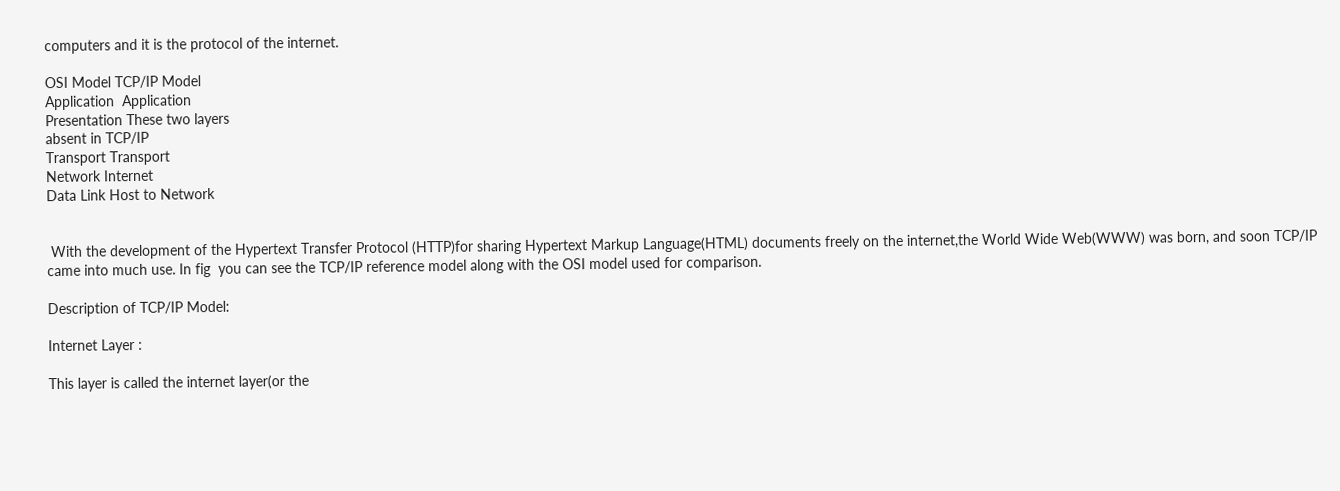computers and it is the protocol of the internet.

OSI Model TCP/IP Model
Application  Application
Presentation These two layers
absent in TCP/IP
Transport Transport
Network Internet
Data Link Host to Network


 With the development of the Hypertext Transfer Protocol (HTTP)for sharing Hypertext Markup Language(HTML) documents freely on the internet,the World Wide Web(WWW) was born, and soon TCP/IP came into much use. In fig  you can see the TCP/IP reference model along with the OSI model used for comparison.

Description of TCP/IP Model:

Internet Layer :

This layer is called the internet layer(or the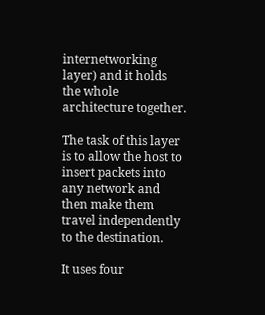internetworking layer) and it holds the whole architecture together.

The task of this layer is to allow the host to insert packets into any network and then make them travel independently to the destination.

It uses four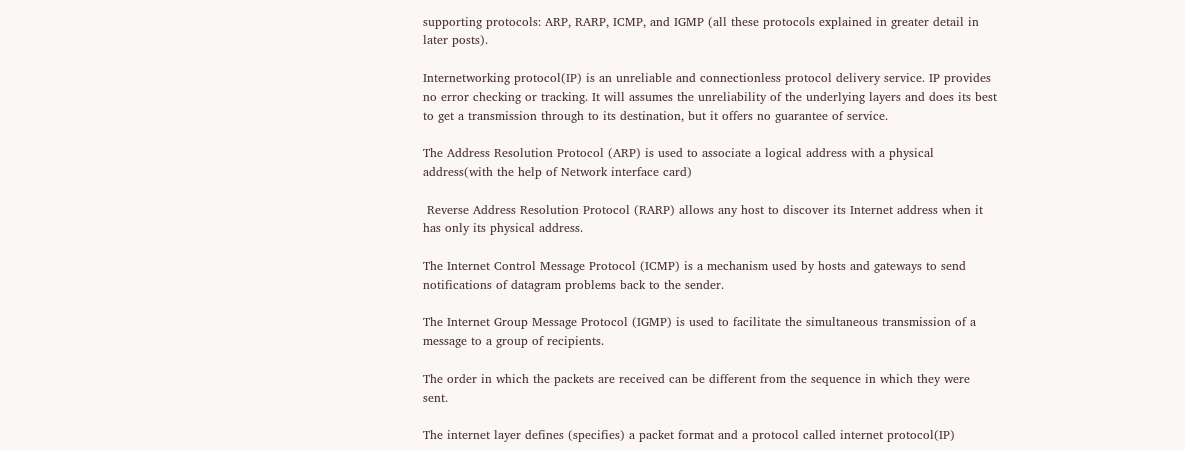supporting protocols: ARP, RARP, ICMP, and IGMP (all these protocols explained in greater detail in later posts).

Internetworking protocol(IP) is an unreliable and connectionless protocol delivery service. IP provides no error checking or tracking. It will assumes the unreliability of the underlying layers and does its best to get a transmission through to its destination, but it offers no guarantee of service.

The Address Resolution Protocol (ARP) is used to associate a logical address with a physical address(with the help of Network interface card)

 Reverse Address Resolution Protocol (RARP) allows any host to discover its Internet address when it has only its physical address.

The Internet Control Message Protocol (ICMP) is a mechanism used by hosts and gateways to send notifications of datagram problems back to the sender.

The Internet Group Message Protocol (IGMP) is used to facilitate the simultaneous transmission of a message to a group of recipients.

The order in which the packets are received can be different from the sequence in which they were sent.

The internet layer defines (specifies) a packet format and a protocol called internet protocol(IP)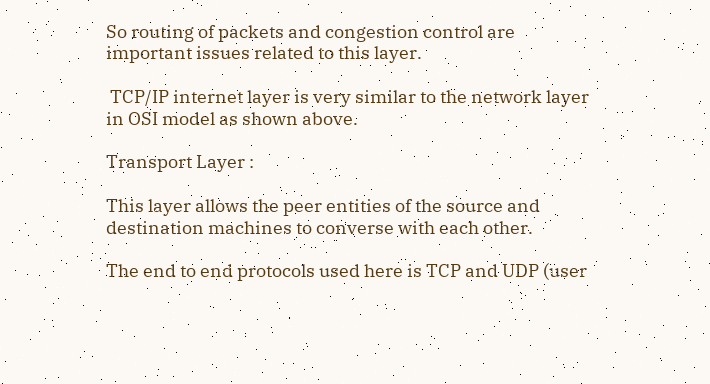So routing of packets and congestion control are important issues related to this layer.

 TCP/IP internet layer is very similar to the network layer in OSI model as shown above.

Transport Layer :

This layer allows the peer entities of the source and destination machines to converse with each other.

The end to end protocols used here is TCP and UDP (user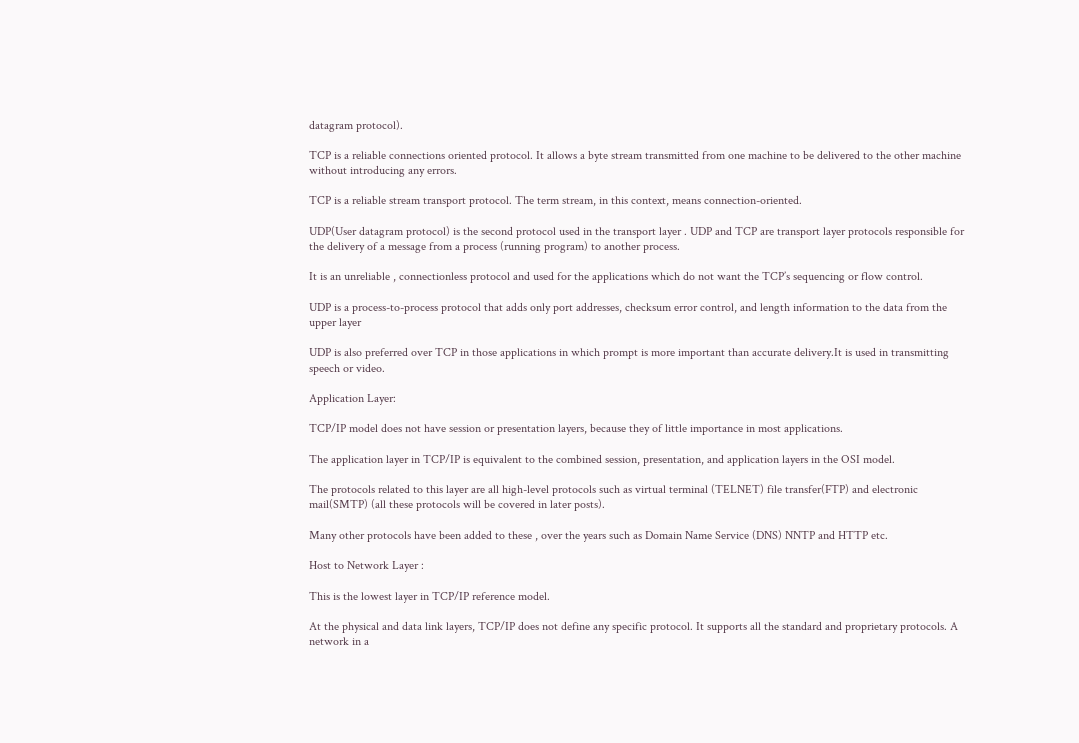datagram protocol).

TCP is a reliable connections oriented protocol. It allows a byte stream transmitted from one machine to be delivered to the other machine without introducing any errors.

TCP is a reliable stream transport protocol. The term stream, in this context, means connection-oriented.

UDP(User datagram protocol) is the second protocol used in the transport layer . UDP and TCP are transport layer protocols responsible for the delivery of a message from a process (running program) to another process.

It is an unreliable , connectionless protocol and used for the applications which do not want the TCP’s sequencing or flow control.

UDP is a process-to-process protocol that adds only port addresses, checksum error control, and length information to the data from the upper layer

UDP is also preferred over TCP in those applications in which prompt is more important than accurate delivery.It is used in transmitting speech or video.

Application Layer:

TCP/IP model does not have session or presentation layers, because they of little importance in most applications.

The application layer in TCP/IP is equivalent to the combined session, presentation, and application layers in the OSI model.

The protocols related to this layer are all high-level protocols such as virtual terminal (TELNET) file transfer(FTP) and electronic mail(SMTP) (all these protocols will be covered in later posts).

Many other protocols have been added to these , over the years such as Domain Name Service (DNS) NNTP and HTTP etc.

Host to Network Layer :

This is the lowest layer in TCP/IP reference model.

At the physical and data link layers, TCP/IP does not define any specific protocol. It supports all the standard and proprietary protocols. A network in a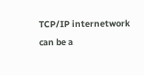TCP/IP internetwork can be a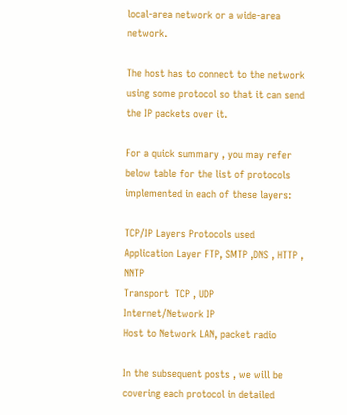local-area network or a wide-area network.

The host has to connect to the network using some protocol so that it can send the IP packets over it.

For a quick summary , you may refer below table for the list of protocols implemented in each of these layers:

TCP/IP Layers Protocols used
Application Layer FTP, SMTP ,DNS , HTTP , NNTP
Transport  TCP , UDP
Internet/Network IP
Host to Network LAN, packet radio

In the subsequent posts , we will be covering each protocol in detailed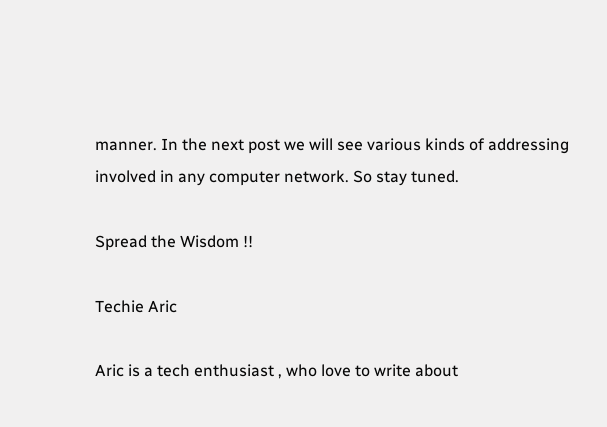manner. In the next post we will see various kinds of addressing involved in any computer network. So stay tuned.

Spread the Wisdom !!

Techie Aric

Aric is a tech enthusiast , who love to write about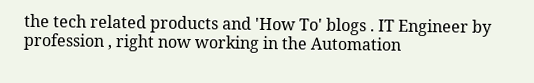the tech related products and 'How To' blogs . IT Engineer by profession , right now working in the Automation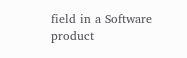field in a Software product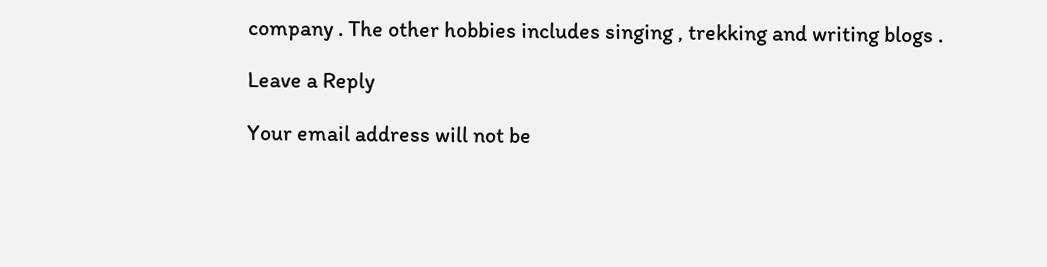company . The other hobbies includes singing , trekking and writing blogs .

Leave a Reply

Your email address will not be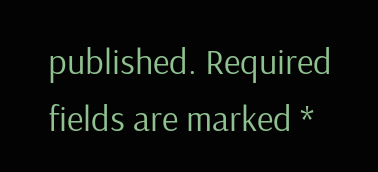published. Required fields are marked *